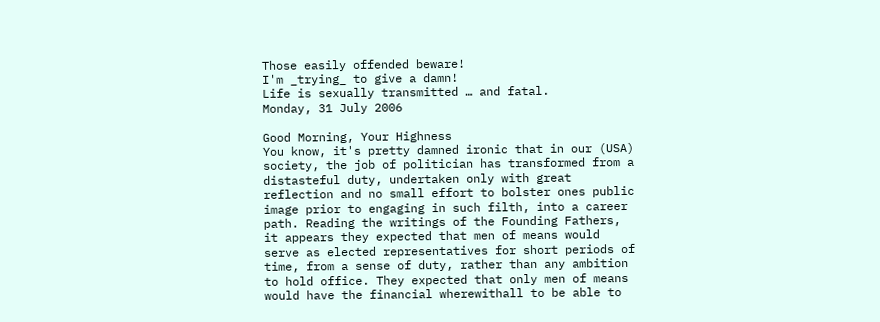Those easily offended beware!
I'm _trying_ to give a damn!
Life is sexually transmitted … and fatal.
Monday, 31 July 2006

Good Morning, Your Highness
You know, it's pretty damned ironic that in our (USA) society, the job of politician has transformed from a distasteful duty, undertaken only with great reflection and no small effort to bolster ones public image prior to engaging in such filth, into a career path. Reading the writings of the Founding Fathers, it appears they expected that men of means would serve as elected representatives for short periods of time, from a sense of duty, rather than any ambition to hold office. They expected that only men of means would have the financial wherewithall to be able to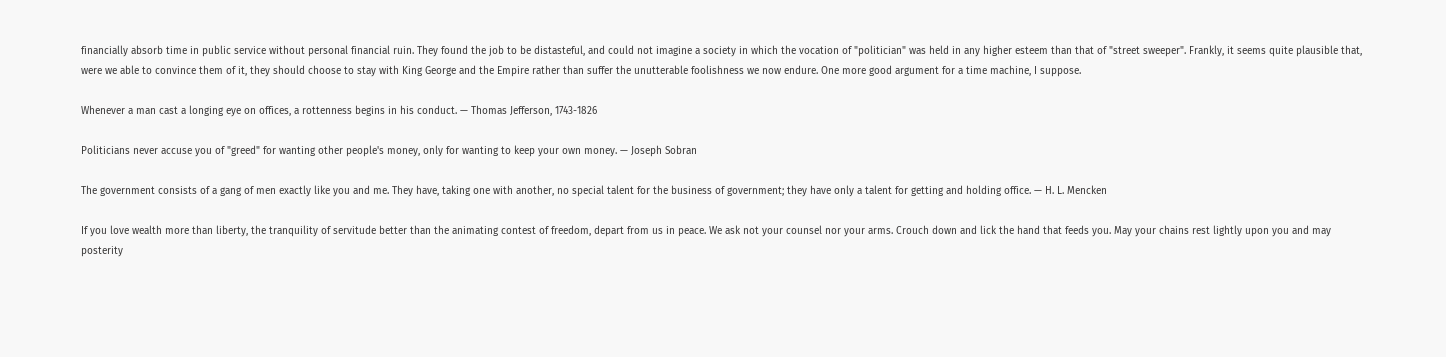financially absorb time in public service without personal financial ruin. They found the job to be distasteful, and could not imagine a society in which the vocation of "politician" was held in any higher esteem than that of "street sweeper". Frankly, it seems quite plausible that, were we able to convince them of it, they should choose to stay with King George and the Empire rather than suffer the unutterable foolishness we now endure. One more good argument for a time machine, I suppose.

Whenever a man cast a longing eye on offices, a rottenness begins in his conduct. — Thomas Jefferson, 1743-1826

Politicians never accuse you of "greed" for wanting other people's money, only for wanting to keep your own money. — Joseph Sobran

The government consists of a gang of men exactly like you and me. They have, taking one with another, no special talent for the business of government; they have only a talent for getting and holding office. — H. L. Mencken

If you love wealth more than liberty, the tranquility of servitude better than the animating contest of freedom, depart from us in peace. We ask not your counsel nor your arms. Crouch down and lick the hand that feeds you. May your chains rest lightly upon you and may posterity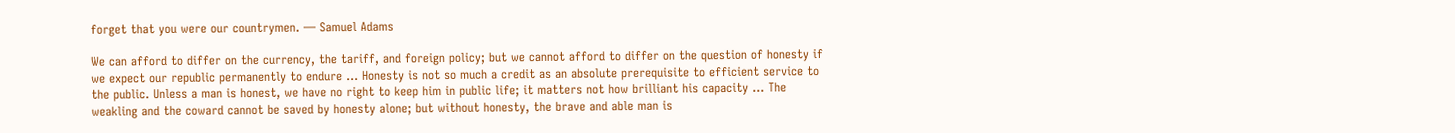forget that you were our countrymen. — Samuel Adams

We can afford to differ on the currency, the tariff, and foreign policy; but we cannot afford to differ on the question of honesty if we expect our republic permanently to endure … Honesty is not so much a credit as an absolute prerequisite to efficient service to the public. Unless a man is honest, we have no right to keep him in public life; it matters not how brilliant his capacity … The weakling and the coward cannot be saved by honesty alone; but without honesty, the brave and able man is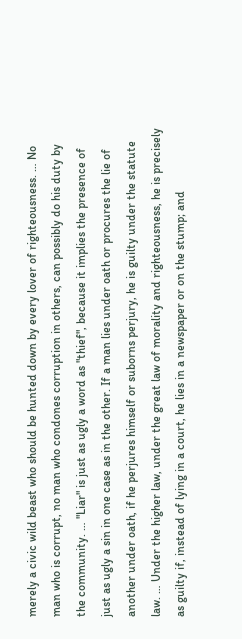merely a civic wild beast who should be hunted down by every lover of righteousness. … No man who is corrupt, no man who condones corruption in others, can possibly do his duty by the community. … "Liar" is just as ugly a word as "thief", because it implies the presence of just as ugly a sin in one case as in the other. If a man lies under oath or procures the lie of another under oath, if he perjures himself or suborns perjury, he is guilty under the statute law. … Under the higher law, under the great law of morality and righteousness, he is precisely as guilty if, instead of lying in a court, he lies in a newspaper or on the stump; and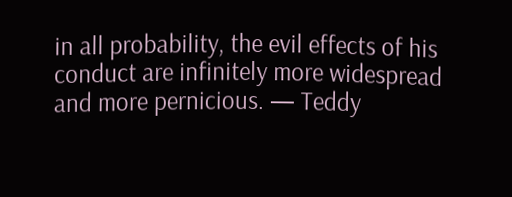in all probability, the evil effects of his conduct are infinitely more widespread and more pernicious. — Teddy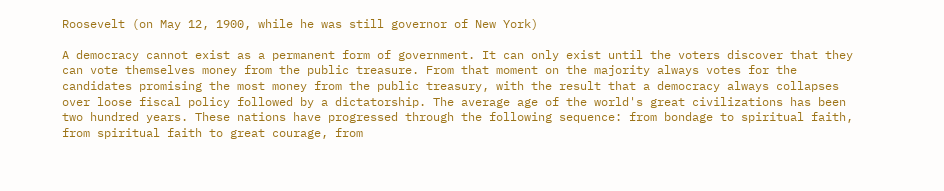Roosevelt (on May 12, 1900, while he was still governor of New York)

A democracy cannot exist as a permanent form of government. It can only exist until the voters discover that they can vote themselves money from the public treasure. From that moment on the majority always votes for the candidates promising the most money from the public treasury, with the result that a democracy always collapses over loose fiscal policy followed by a dictatorship. The average age of the world's great civilizations has been two hundred years. These nations have progressed through the following sequence: from bondage to spiritual faith, from spiritual faith to great courage, from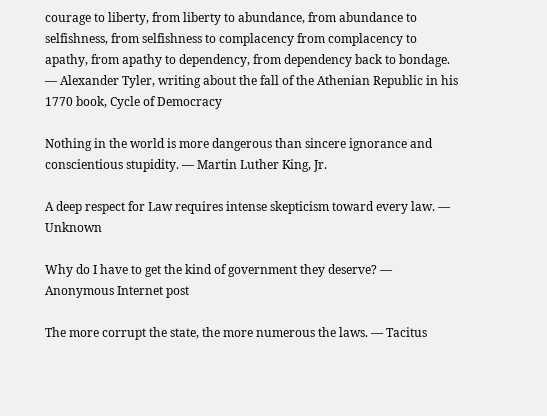courage to liberty, from liberty to abundance, from abundance to selfishness, from selfishness to complacency from complacency to apathy, from apathy to dependency, from dependency back to bondage. — Alexander Tyler, writing about the fall of the Athenian Republic in his 1770 book, Cycle of Democracy

Nothing in the world is more dangerous than sincere ignorance and conscientious stupidity. — Martin Luther King, Jr.

A deep respect for Law requires intense skepticism toward every law. — Unknown

Why do I have to get the kind of government they deserve? — Anonymous Internet post

The more corrupt the state, the more numerous the laws. — Tacitus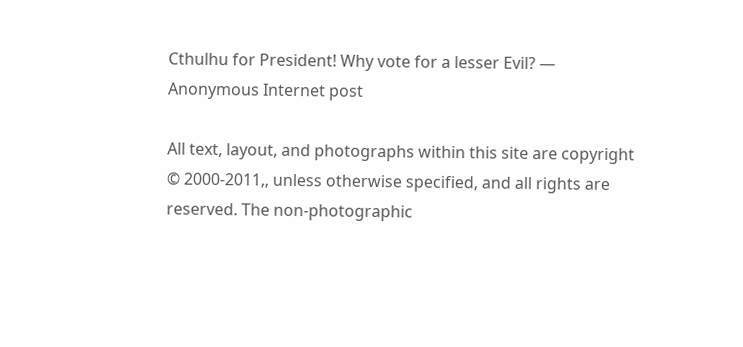Cthulhu for President! Why vote for a lesser Evil? — Anonymous Internet post

All text, layout, and photographs within this site are copyright © 2000-2011,, unless otherwise specified, and all rights are reserved. The non-photographic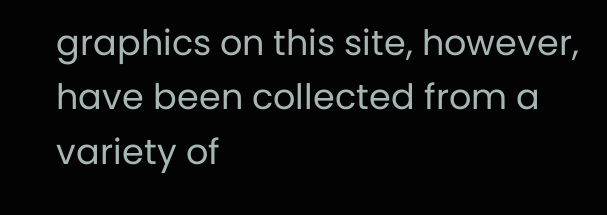graphics on this site, however, have been collected from a variety of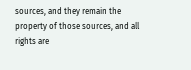sources, and they remain the property of those sources, and all rights are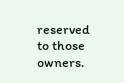reserved to those owners.